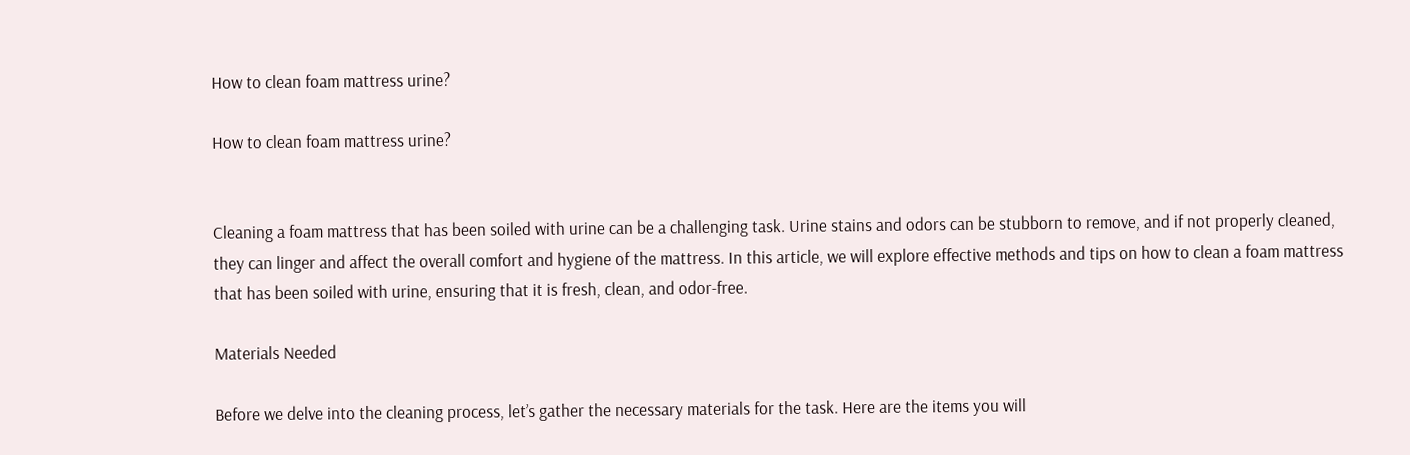How to clean foam mattress urine?

How to clean foam mattress urine?


Cleaning a foam mattress that has been soiled with urine can be a challenging task. Urine stains and odors can be stubborn to remove, and if not properly cleaned, they can linger and affect the overall comfort and hygiene of the mattress. In this article, we will explore effective methods and tips on how to clean a foam mattress that has been soiled with urine, ensuring that it is fresh, clean, and odor-free.

Materials Needed

Before we delve into the cleaning process, let’s gather the necessary materials for the task. Here are the items you will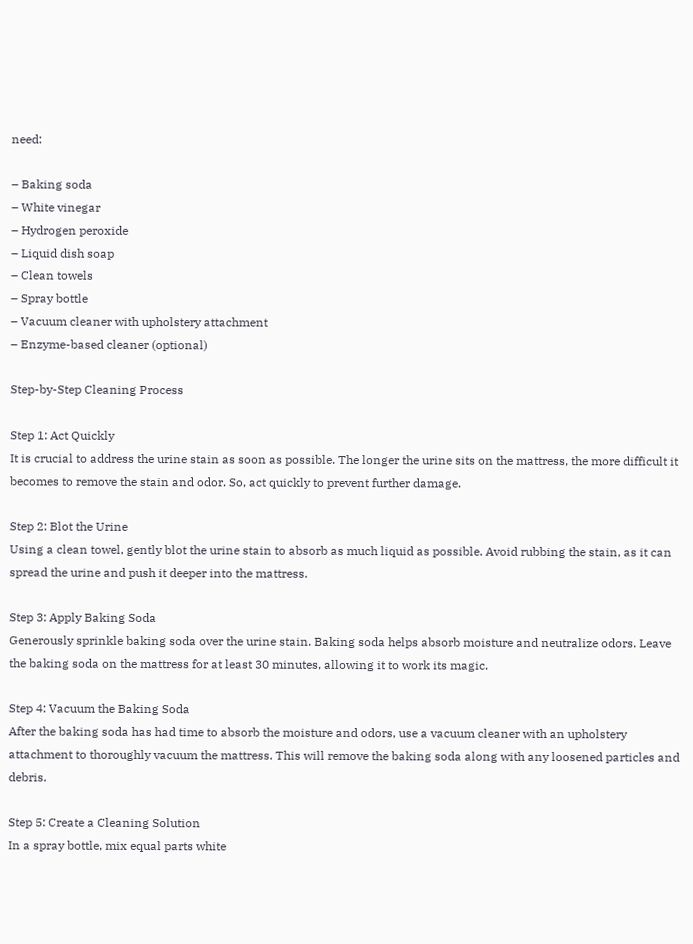need:

– Baking soda
– White vinegar
– Hydrogen peroxide
– Liquid dish soap
– Clean towels
– Spray bottle
– Vacuum cleaner with upholstery attachment
– Enzyme-based cleaner (optional)

Step-by-Step Cleaning Process

Step 1: Act Quickly
It is crucial to address the urine stain as soon as possible. The longer the urine sits on the mattress, the more difficult it becomes to remove the stain and odor. So, act quickly to prevent further damage.

Step 2: Blot the Urine
Using a clean towel, gently blot the urine stain to absorb as much liquid as possible. Avoid rubbing the stain, as it can spread the urine and push it deeper into the mattress.

Step 3: Apply Baking Soda
Generously sprinkle baking soda over the urine stain. Baking soda helps absorb moisture and neutralize odors. Leave the baking soda on the mattress for at least 30 minutes, allowing it to work its magic.

Step 4: Vacuum the Baking Soda
After the baking soda has had time to absorb the moisture and odors, use a vacuum cleaner with an upholstery attachment to thoroughly vacuum the mattress. This will remove the baking soda along with any loosened particles and debris.

Step 5: Create a Cleaning Solution
In a spray bottle, mix equal parts white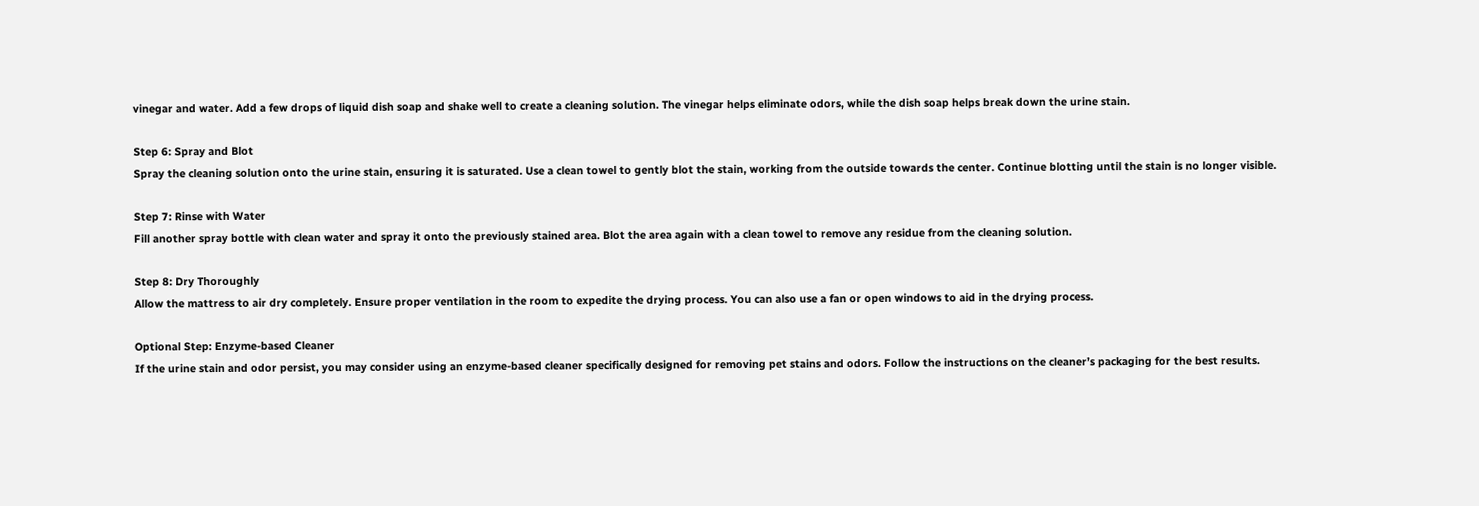vinegar and water. Add a few drops of liquid dish soap and shake well to create a cleaning solution. The vinegar helps eliminate odors, while the dish soap helps break down the urine stain.

Step 6: Spray and Blot
Spray the cleaning solution onto the urine stain, ensuring it is saturated. Use a clean towel to gently blot the stain, working from the outside towards the center. Continue blotting until the stain is no longer visible.

Step 7: Rinse with Water
Fill another spray bottle with clean water and spray it onto the previously stained area. Blot the area again with a clean towel to remove any residue from the cleaning solution.

Step 8: Dry Thoroughly
Allow the mattress to air dry completely. Ensure proper ventilation in the room to expedite the drying process. You can also use a fan or open windows to aid in the drying process.

Optional Step: Enzyme-based Cleaner
If the urine stain and odor persist, you may consider using an enzyme-based cleaner specifically designed for removing pet stains and odors. Follow the instructions on the cleaner’s packaging for the best results.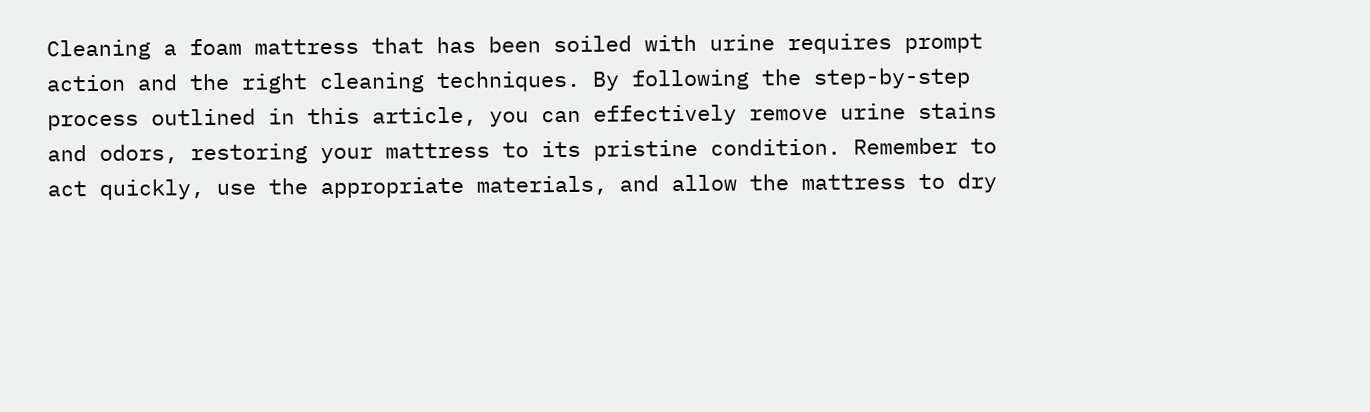Cleaning a foam mattress that has been soiled with urine requires prompt action and the right cleaning techniques. By following the step-by-step process outlined in this article, you can effectively remove urine stains and odors, restoring your mattress to its pristine condition. Remember to act quickly, use the appropriate materials, and allow the mattress to dry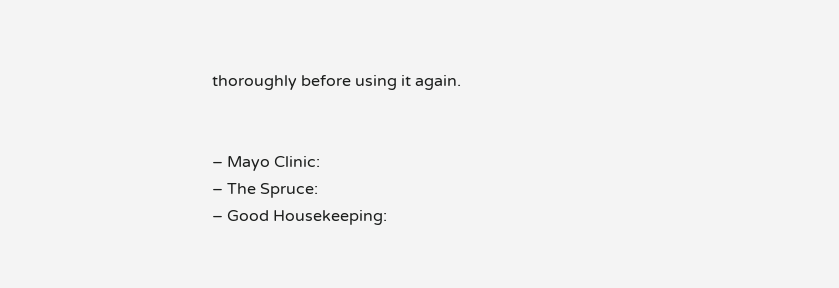thoroughly before using it again.


– Mayo Clinic:
– The Spruce:
– Good Housekeeping: